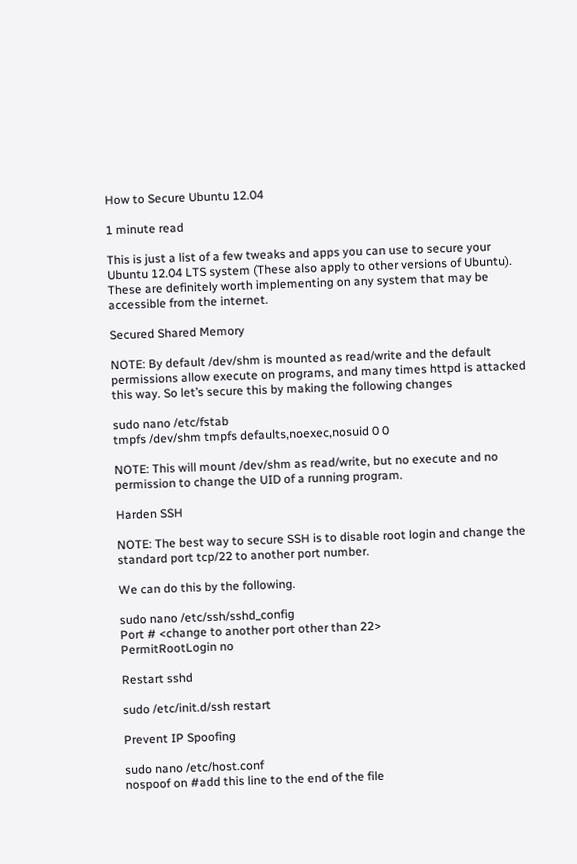How to Secure Ubuntu 12.04

1 minute read

This is just a list of a few tweaks and apps you can use to secure your Ubuntu 12.04 LTS system (These also apply to other versions of Ubuntu). These are definitely worth implementing on any system that may be accessible from the internet.

Secured Shared Memory

NOTE: By default /dev/shm is mounted as read/write and the default permissions allow execute on programs, and many times httpd is attacked this way. So let’s secure this by making the following changes

sudo nano /etc/fstab
tmpfs /dev/shm tmpfs defaults,noexec,nosuid 0 0

NOTE: This will mount /dev/shm as read/write, but no execute and no permission to change the UID of a running program.

Harden SSH

NOTE: The best way to secure SSH is to disable root login and change the standard port tcp/22 to another port number.

We can do this by the following.

sudo nano /etc/ssh/sshd_config
Port # <change to another port other than 22>
PermitRootLogin no

Restart sshd

sudo /etc/init.d/ssh restart

Prevent IP Spoofing

sudo nano /etc/host.conf
nospoof on #add this line to the end of the file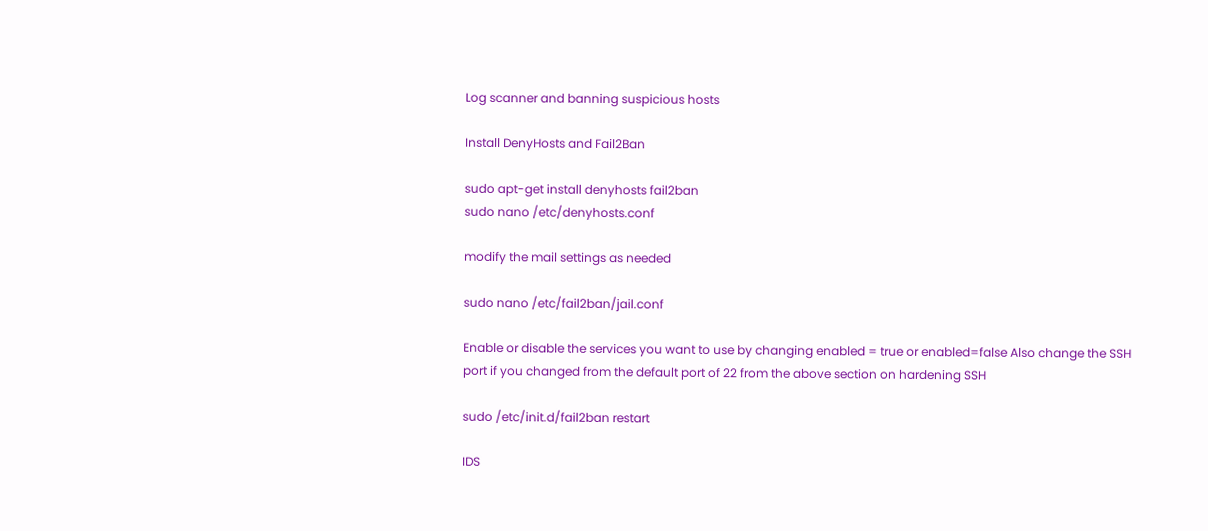Log scanner and banning suspicious hosts

Install DenyHosts and Fail2Ban

sudo apt-get install denyhosts fail2ban
sudo nano /etc/denyhosts.conf

modify the mail settings as needed

sudo nano /etc/fail2ban/jail.conf

Enable or disable the services you want to use by changing enabled = true or enabled=false Also change the SSH port if you changed from the default port of 22 from the above section on hardening SSH

sudo /etc/init.d/fail2ban restart

IDS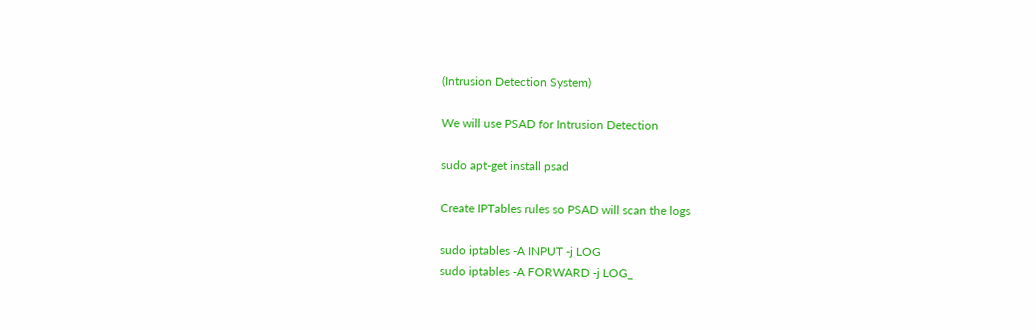(Intrusion Detection System)

We will use PSAD for Intrusion Detection

sudo apt-get install psad

Create IPTables rules so PSAD will scan the logs

sudo iptables -A INPUT -j LOG
sudo iptables -A FORWARD -j LOG_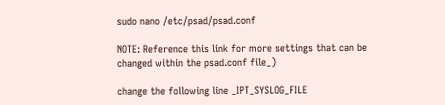sudo nano /etc/psad/psad.conf

NOTE: Reference this link for more settings that can be changed within the psad.conf file_)

change the following line _IPT_SYSLOG_FILE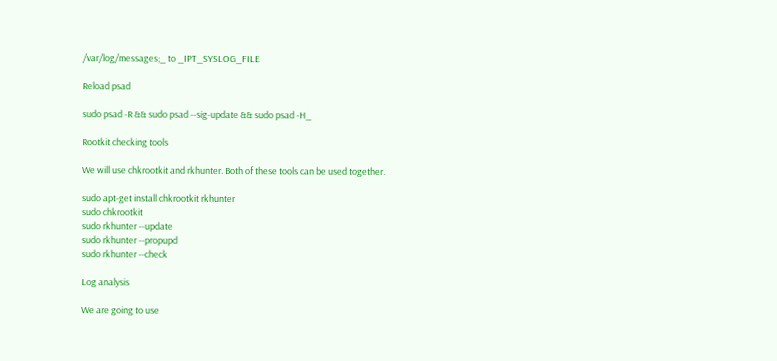/var/log/messages;_ to _IPT_SYSLOG_FILE

Reload psad

sudo psad -R && sudo psad --sig-update && sudo psad -H_

Rootkit checking tools

We will use chkrootkit and rkhunter. Both of these tools can be used together.

sudo apt-get install chkrootkit rkhunter
sudo chkrootkit
sudo rkhunter --update
sudo rkhunter --propupd
sudo rkhunter --check

Log analysis

We are going to use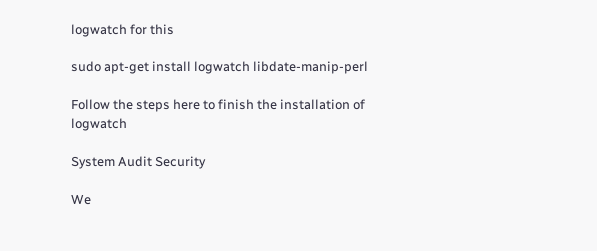logwatch for this

sudo apt-get install logwatch libdate-manip-perl

Follow the steps here to finish the installation of logwatch

System Audit Security

We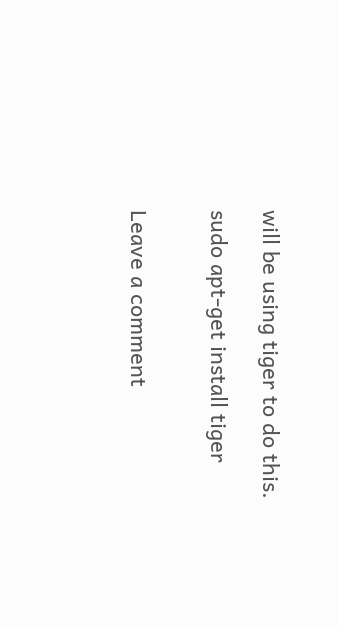will be using tiger to do this.

sudo apt-get install tiger


Leave a comment